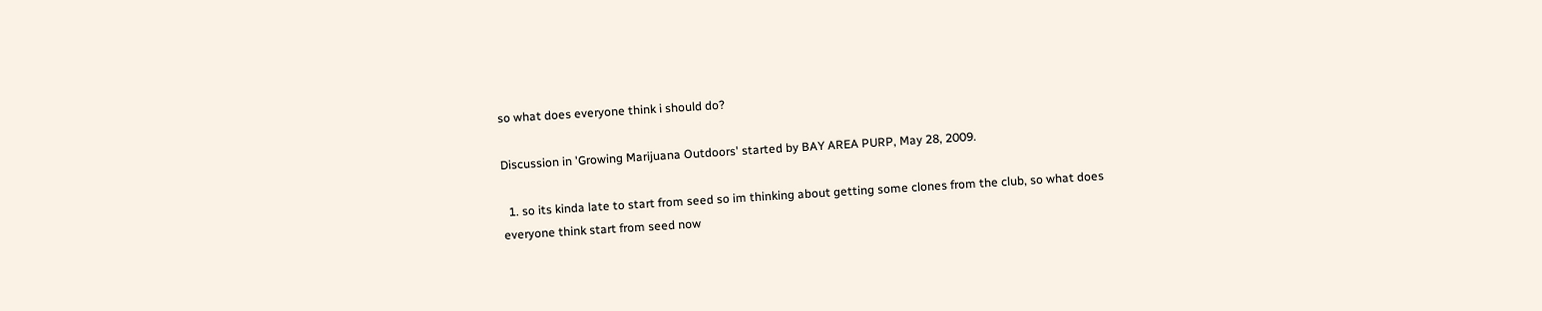so what does everyone think i should do?

Discussion in 'Growing Marijuana Outdoors' started by BAY AREA PURP, May 28, 2009.

  1. so its kinda late to start from seed so im thinking about getting some clones from the club, so what does everyone think start from seed now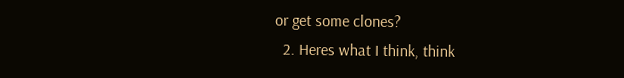or get some clones?
  2. Heres what I think, think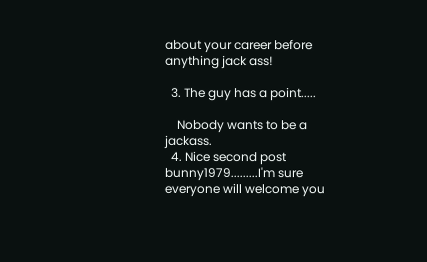about your career before anything jack ass!

  3. The guy has a point.....

    Nobody wants to be a jackass.
  4. Nice second post bunny1979.........I'm sure everyone will welcome you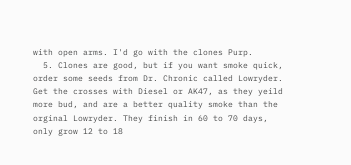with open arms. I'd go with the clones Purp.
  5. Clones are good, but if you want smoke quick, order some seeds from Dr. Chronic called Lowryder. Get the crosses with Diesel or AK47, as they yeild more bud, and are a better quality smoke than the orginal Lowryder. They finish in 60 to 70 days, only grow 12 to 18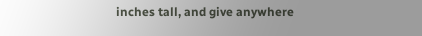inches tall, and give anywhere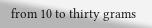from 10 to thirty grams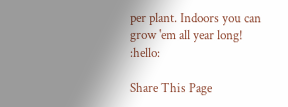per plant. Indoors you can grow 'em all year long! :hello:

Share This Page